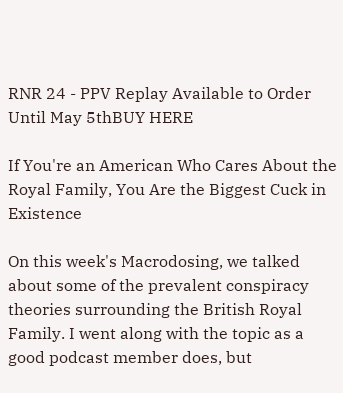RNR 24 - PPV Replay Available to Order Until May 5thBUY HERE

If You're an American Who Cares About the Royal Family, You Are the Biggest Cuck in Existence

On this week's Macrodosing, we talked about some of the prevalent conspiracy theories surrounding the British Royal Family. I went along with the topic as a good podcast member does, but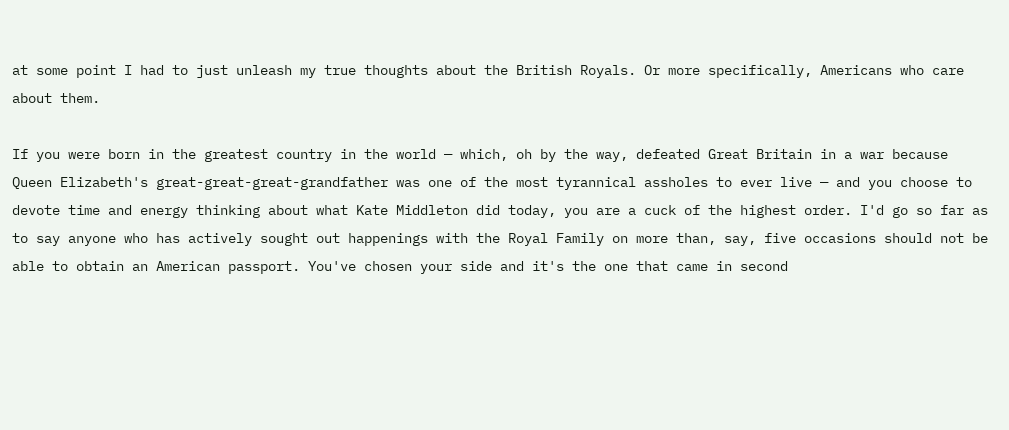at some point I had to just unleash my true thoughts about the British Royals. Or more specifically, Americans who care about them.

If you were born in the greatest country in the world — which, oh by the way, defeated Great Britain in a war because Queen Elizabeth's great-great-great-grandfather was one of the most tyrannical assholes to ever live — and you choose to devote time and energy thinking about what Kate Middleton did today, you are a cuck of the highest order. I'd go so far as to say anyone who has actively sought out happenings with the Royal Family on more than, say, five occasions should not be able to obtain an American passport. You've chosen your side and it's the one that came in second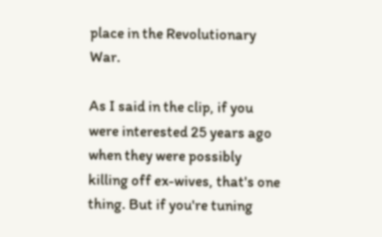place in the Revolutionary War.

As I said in the clip, if you were interested 25 years ago when they were possibly killing off ex-wives, that's one thing. But if you're tuning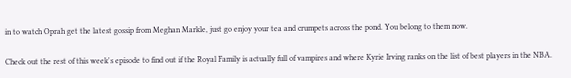in to watch Oprah get the latest gossip from Meghan Markle, just go enjoy your tea and crumpets across the pond. You belong to them now.

Check out the rest of this week's episode to find out if the Royal Family is actually full of vampires and where Kyrie Irving ranks on the list of best players in the NBA.